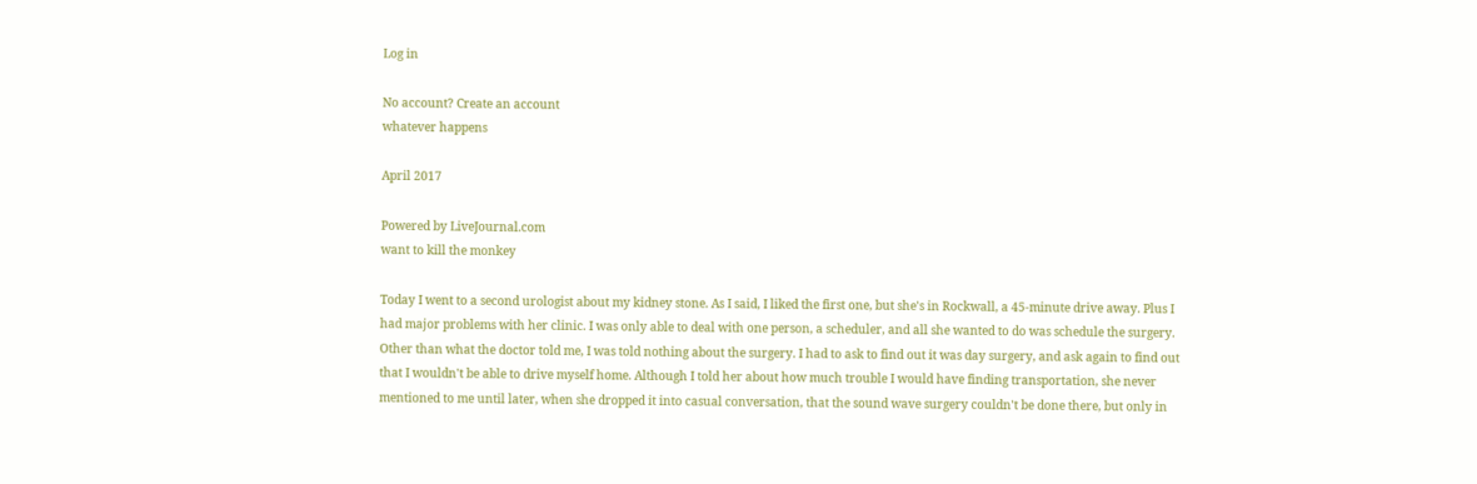Log in

No account? Create an account
whatever happens

April 2017

Powered by LiveJournal.com
want to kill the monkey

Today I went to a second urologist about my kidney stone. As I said, I liked the first one, but she's in Rockwall, a 45-minute drive away. Plus I had major problems with her clinic. I was only able to deal with one person, a scheduler, and all she wanted to do was schedule the surgery. Other than what the doctor told me, I was told nothing about the surgery. I had to ask to find out it was day surgery, and ask again to find out that I wouldn't be able to drive myself home. Although I told her about how much trouble I would have finding transportation, she never mentioned to me until later, when she dropped it into casual conversation, that the sound wave surgery couldn't be done there, but only in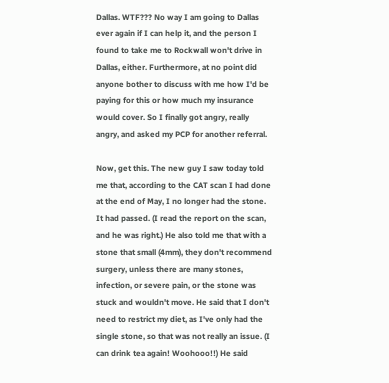Dallas. WTF??? No way I am going to Dallas ever again if I can help it, and the person I found to take me to Rockwall won't drive in Dallas, either. Furthermore, at no point did anyone bother to discuss with me how I'd be paying for this or how much my insurance would cover. So I finally got angry, really angry, and asked my PCP for another referral.

Now, get this. The new guy I saw today told me that, according to the CAT scan I had done at the end of May, I no longer had the stone. It had passed. (I read the report on the scan, and he was right.) He also told me that with a stone that small (4mm), they don't recommend surgery, unless there are many stones, infection, or severe pain, or the stone was stuck and wouldn't move. He said that I don't need to restrict my diet, as I've only had the single stone, so that was not really an issue. (I can drink tea again! Woohooo!!) He said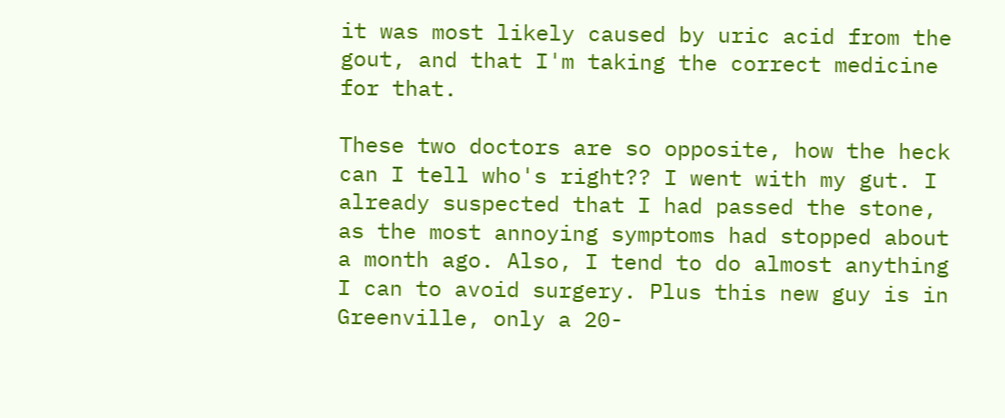it was most likely caused by uric acid from the gout, and that I'm taking the correct medicine for that.

These two doctors are so opposite, how the heck can I tell who's right?? I went with my gut. I already suspected that I had passed the stone, as the most annoying symptoms had stopped about a month ago. Also, I tend to do almost anything I can to avoid surgery. Plus this new guy is in Greenville, only a 20-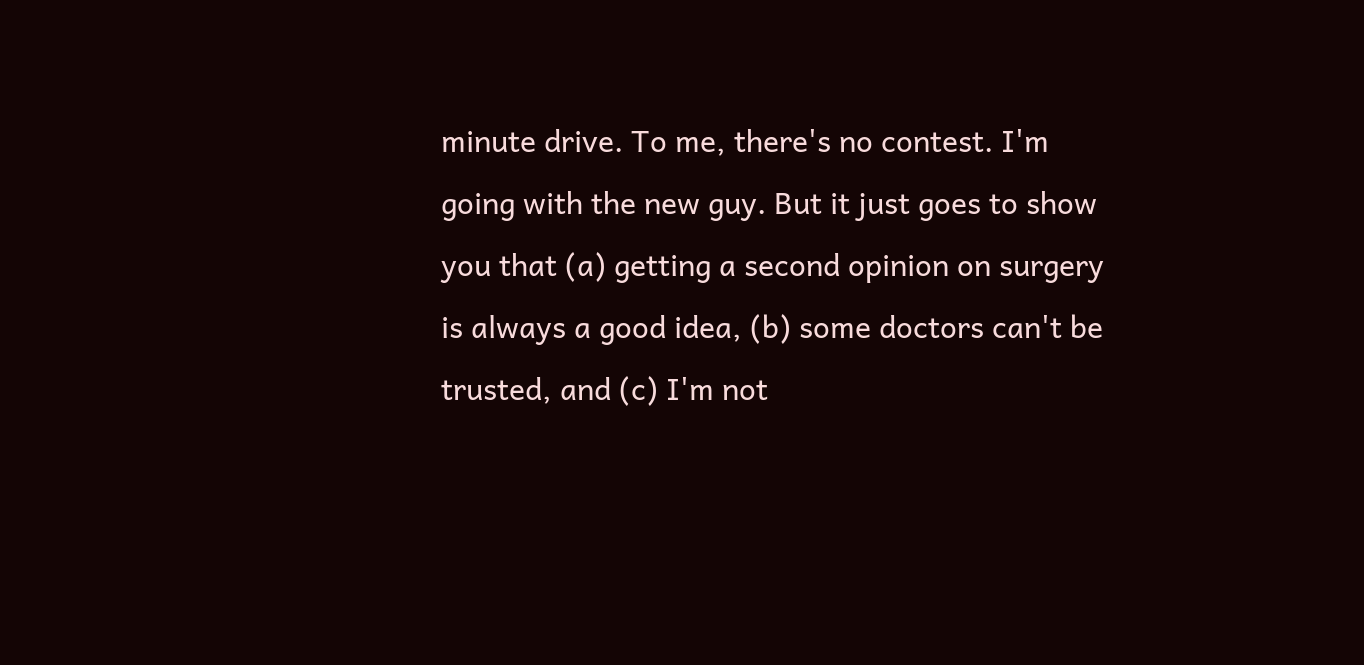minute drive. To me, there's no contest. I'm going with the new guy. But it just goes to show you that (a) getting a second opinion on surgery is always a good idea, (b) some doctors can't be trusted, and (c) I'm not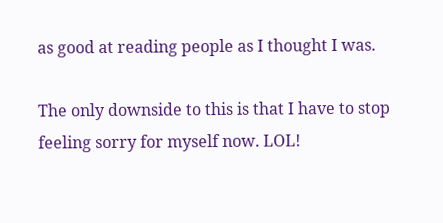as good at reading people as I thought I was.

The only downside to this is that I have to stop feeling sorry for myself now. LOL!